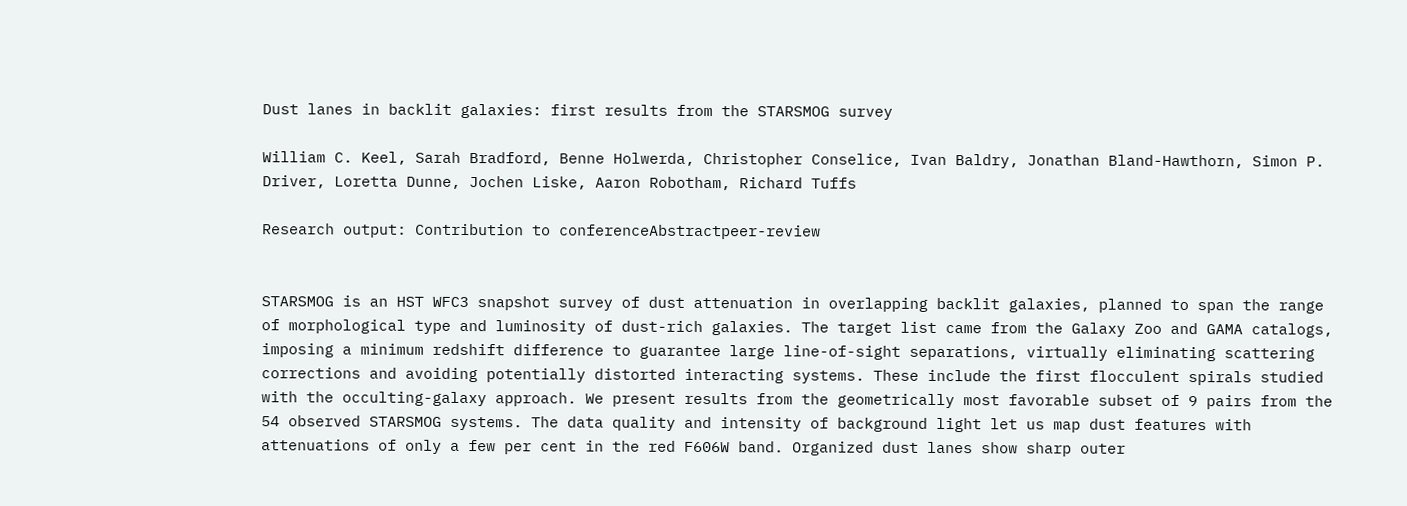Dust lanes in backlit galaxies: first results from the STARSMOG survey

William C. Keel, Sarah Bradford, Benne Holwerda, Christopher Conselice, Ivan Baldry, Jonathan Bland-Hawthorn, Simon P. Driver, Loretta Dunne, Jochen Liske, Aaron Robotham, Richard Tuffs

Research output: Contribution to conferenceAbstractpeer-review


STARSMOG is an HST WFC3 snapshot survey of dust attenuation in overlapping backlit galaxies, planned to span the range of morphological type and luminosity of dust-rich galaxies. The target list came from the Galaxy Zoo and GAMA catalogs, imposing a minimum redshift difference to guarantee large line-of-sight separations, virtually eliminating scattering corrections and avoiding potentially distorted interacting systems. These include the first flocculent spirals studied with the occulting-galaxy approach. We present results from the geometrically most favorable subset of 9 pairs from the 54 observed STARSMOG systems. The data quality and intensity of background light let us map dust features with attenuations of only a few per cent in the red F606W band. Organized dust lanes show sharp outer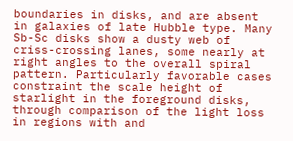boundaries in disks, and are absent in galaxies of late Hubble type. Many Sb-Sc disks show a dusty web of criss-crossing lanes, some nearly at right angles to the overall spiral pattern. Particularly favorable cases constraint the scale height of starlight in the foreground disks, through comparison of the light loss in regions with and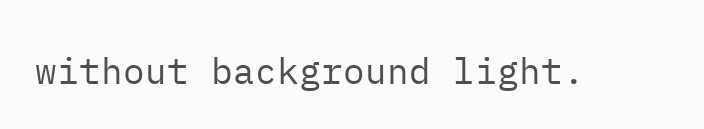without background light.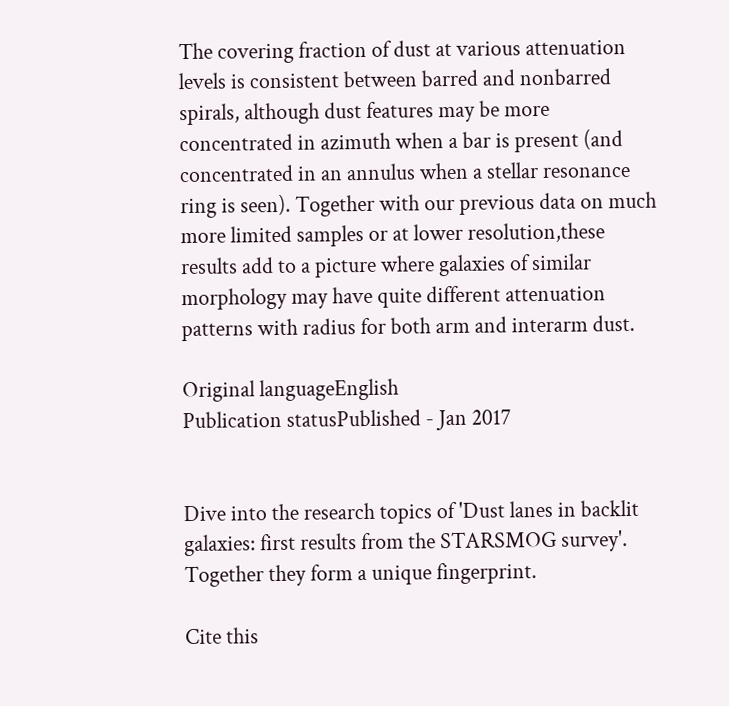The covering fraction of dust at various attenuation levels is consistent between barred and nonbarred spirals, although dust features may be more concentrated in azimuth when a bar is present (and concentrated in an annulus when a stellar resonance ring is seen). Together with our previous data on much more limited samples or at lower resolution,these results add to a picture where galaxies of similar morphology may have quite different attenuation patterns with radius for both arm and interarm dust.

Original languageEnglish
Publication statusPublished - Jan 2017


Dive into the research topics of 'Dust lanes in backlit galaxies: first results from the STARSMOG survey'. Together they form a unique fingerprint.

Cite this